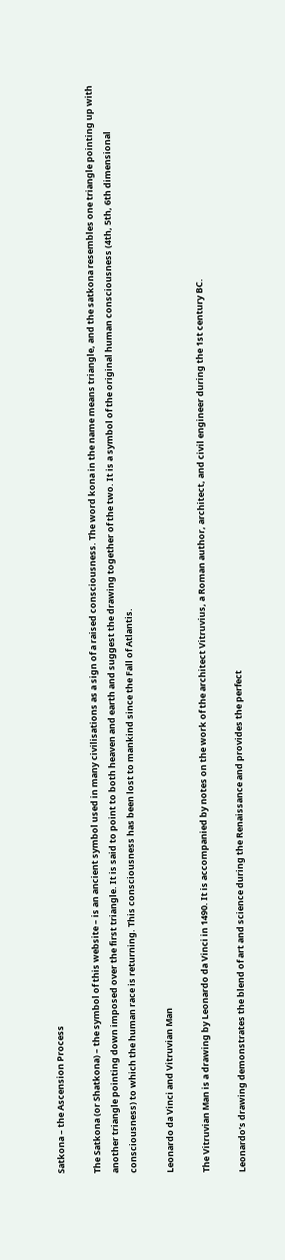Satkona – the Ascension Process

The Satkona (or Shatkona) – the symbol of this website – is an ancient symbol used in many civilisations as a sign of a raised consciousness. The word kona in the name means triangle, and the satkona resembles one triangle pointing up with another triangle pointing down imposed over the first triangle. It is said to point to both heaven and earth and suggest the drawing together of the two. It is a symbol of the original human consciousness (4th, 5th, 6th dimensional consciousness) to which the human race is returning. This consciousness has been lost to mankind since the Fall of Atlantis.

Leonardo da Vinci and Vitruvian Man

The Vitruvian Man is a drawing by Leonardo da Vinci in 1490. It is accompanied by notes on the work of the architect Vitruvius, a Roman author, architect, and civil engineer during the 1st century BC.

Leonardo’s drawing demonstrates the blend of art and science during the Renaissance and provides the perfect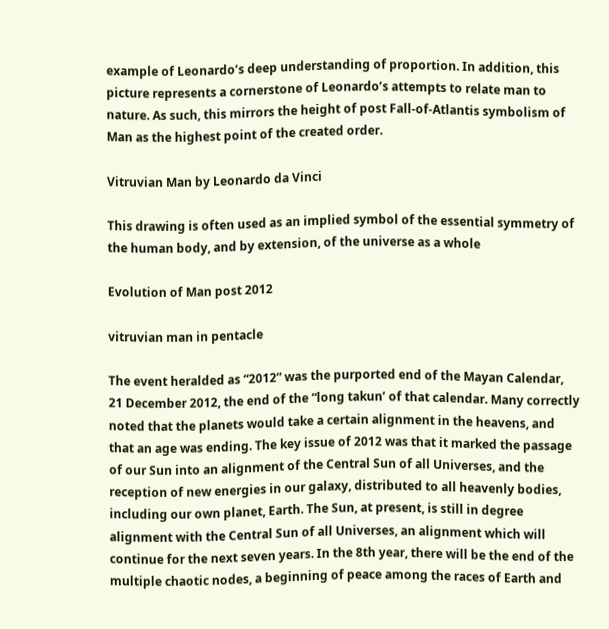example of Leonardo’s deep understanding of proportion. In addition, this picture represents a cornerstone of Leonardo’s attempts to relate man to nature. As such, this mirrors the height of post Fall-of-Atlantis symbolism of Man as the highest point of the created order.

Vitruvian Man by Leonardo da Vinci

This drawing is often used as an implied symbol of the essential symmetry of the human body, and by extension, of the universe as a whole

Evolution of Man post 2012

vitruvian man in pentacle

The event heralded as “2012” was the purported end of the Mayan Calendar, 21 December 2012, the end of the “long takun’ of that calendar. Many correctly noted that the planets would take a certain alignment in the heavens, and that an age was ending. The key issue of 2012 was that it marked the passage of our Sun into an alignment of the Central Sun of all Universes, and the reception of new energies in our galaxy, distributed to all heavenly bodies, including our own planet, Earth. The Sun, at present, is still in degree alignment with the Central Sun of all Universes, an alignment which will continue for the next seven years. In the 8th year, there will be the end of the multiple chaotic nodes, a beginning of peace among the races of Earth and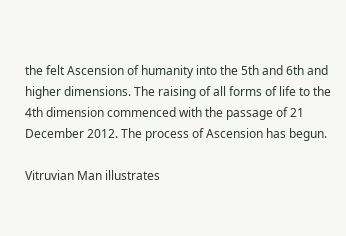the felt Ascension of humanity into the 5th and 6th and higher dimensions. The raising of all forms of life to the 4th dimension commenced with the passage of 21 December 2012. The process of Ascension has begun.

Vitruvian Man illustrates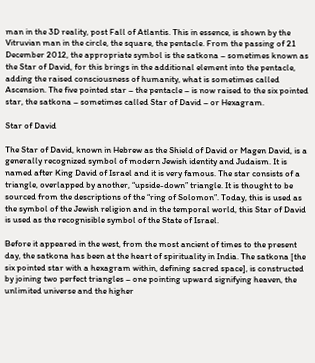man in the 3D reality, post Fall of Atlantis. This in essence, is shown by the Vitruvian man in the circle, the square, the pentacle. From the passing of 21 December 2012, the appropriate symbol is the satkona – sometimes known as the Star of David, for this brings in the additional element into the pentacle, adding the raised consciousness of humanity, what is sometimes called Ascension. The five pointed star – the pentacle – is now raised to the six pointed star, the satkona – sometimes called Star of David – or Hexagram.

Star of David

The Star of David, known in Hebrew as the Shield of David or Magen David, is a generally recognized symbol of modern Jewish identity and Judaism. It is named after King David of Israel and it is very famous. The star consists of a triangle, overlapped by another, “upside-down” triangle. It is thought to be sourced from the descriptions of the “ring of Solomon”. Today, this is used as the symbol of the Jewish religion and in the temporal world, this Star of David is used as the recognisible symbol of the State of Israel.

Before it appeared in the west, from the most ancient of times to the present day, the satkona has been at the heart of spirituality in India. The satkona [the six pointed star with a hexagram within, defining sacred space], is constructed by joining two perfect triangles – one pointing upward signifying heaven, the unlimited universe and the higher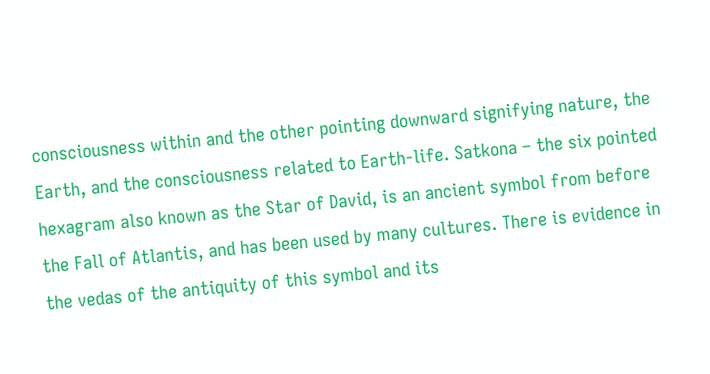consciousness within and the other pointing downward signifying nature, the Earth, and the consciousness related to Earth-life. Satkona – the six pointed hexagram also known as the Star of David, is an ancient symbol from before the Fall of Atlantis, and has been used by many cultures. There is evidence in the vedas of the antiquity of this symbol and its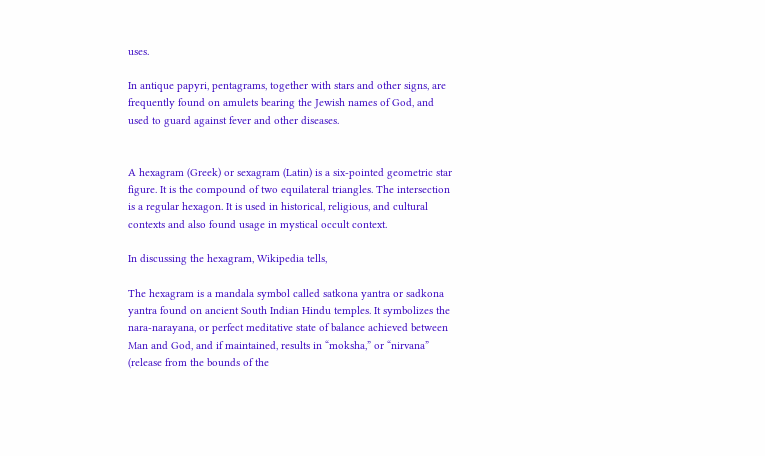uses.

In antique papyri, pentagrams, together with stars and other signs, are frequently found on amulets bearing the Jewish names of God, and used to guard against fever and other diseases.


A hexagram (Greek) or sexagram (Latin) is a six-pointed geometric star figure. It is the compound of two equilateral triangles. The intersection is a regular hexagon. It is used in historical, religious, and cultural contexts and also found usage in mystical occult context.

In discussing the hexagram, Wikipedia tells,

The hexagram is a mandala symbol called satkona yantra or sadkona yantra found on ancient South Indian Hindu temples. It symbolizes the nara-narayana, or perfect meditative state of balance achieved between Man and God, and if maintained, results in “moksha,” or “nirvana” (release from the bounds of the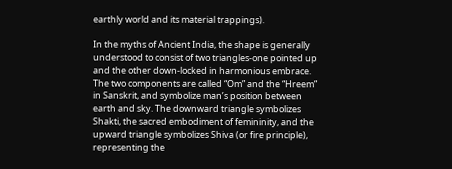earthly world and its material trappings).

In the myths of Ancient India, the shape is generally understood to consist of two triangles-one pointed up and the other down-locked in harmonious embrace. The two components are called “Om” and the “Hreem” in Sanskrit, and symbolize man’s position between earth and sky. The downward triangle symbolizes Shakti, the sacred embodiment of femininity, and the upward triangle symbolizes Shiva (or fire principle), representing the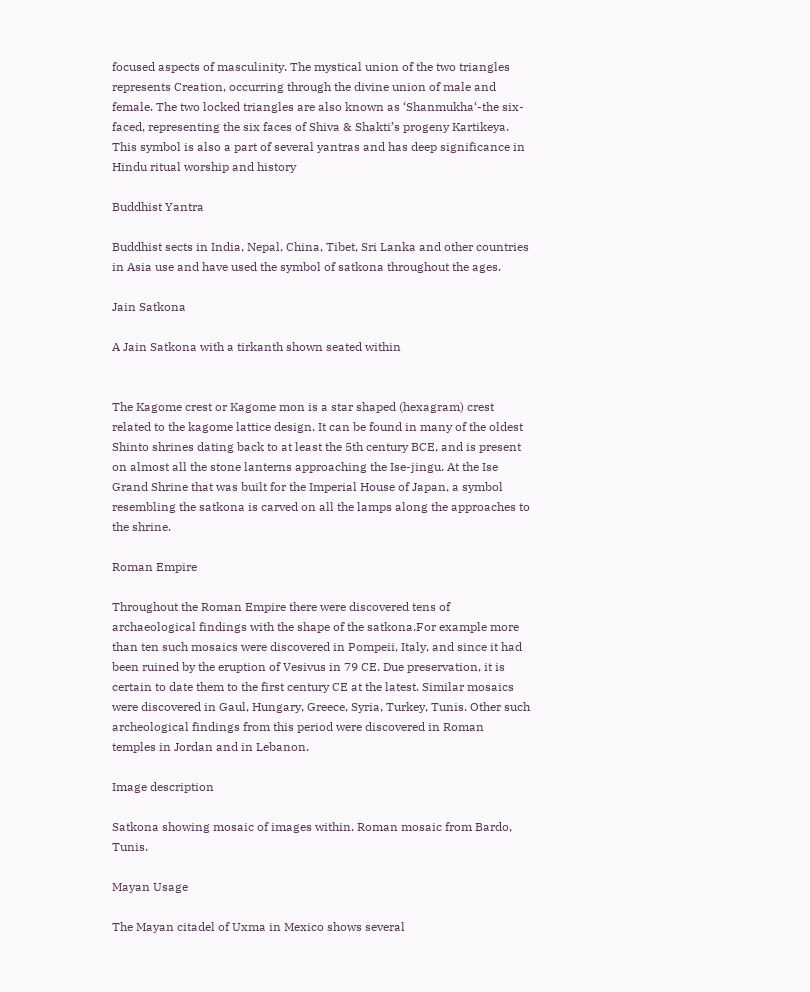focused aspects of masculinity. The mystical union of the two triangles represents Creation, occurring through the divine union of male and female. The two locked triangles are also known as ‘Shanmukha‘-the six-faced, representing the six faces of Shiva & Shakti’s progeny Kartikeya. This symbol is also a part of several yantras and has deep significance in Hindu ritual worship and history

Buddhist Yantra

Buddhist sects in India, Nepal, China, Tibet, Sri Lanka and other countries in Asia use and have used the symbol of satkona throughout the ages.

Jain Satkona

A Jain Satkona with a tirkanth shown seated within


The Kagome crest or Kagome mon is a star shaped (hexagram) crest related to the kagome lattice design. It can be found in many of the oldest Shinto shrines dating back to at least the 5th century BCE, and is present on almost all the stone lanterns approaching the Ise-jingu. At the Ise Grand Shrine that was built for the Imperial House of Japan, a symbol resembling the satkona is carved on all the lamps along the approaches to the shrine.

Roman Empire

Throughout the Roman Empire there were discovered tens of archaeological findings with the shape of the satkona.For example more than ten such mosaics were discovered in Pompeii, Italy, and since it had been ruined by the eruption of Vesivus in 79 CE. Due preservation, it is certain to date them to the first century CE at the latest. Similar mosaics were discovered in Gaul, Hungary, Greece, Syria, Turkey, Tunis. Other such archeological findings from this period were discovered in Roman temples in Jordan and in Lebanon.

Image description

Satkona showing mosaic of images within. Roman mosaic from Bardo, Tunis.

Mayan Usage

The Mayan citadel of Uxma in Mexico shows several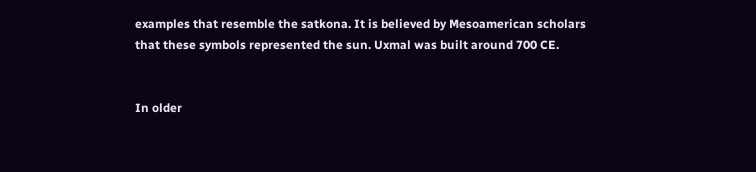examples that resemble the satkona. It is believed by Mesoamerican scholars that these symbols represented the sun. Uxmal was built around 700 CE.


In older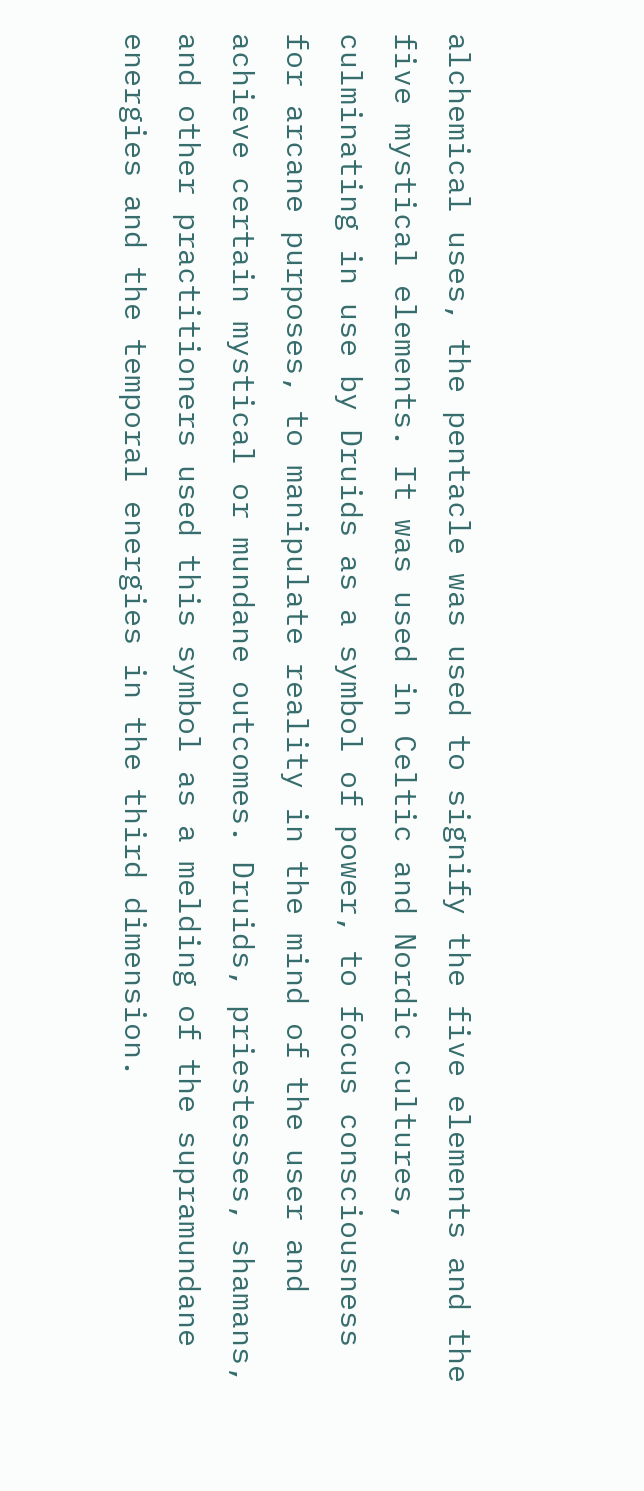alchemical uses, the pentacle was used to signify the five elements and the five mystical elements. It was used in Celtic and Nordic cultures, culminating in use by Druids as a symbol of power, to focus consciousness for arcane purposes, to manipulate reality in the mind of the user and achieve certain mystical or mundane outcomes. Druids, priestesses, shamans, and other practitioners used this symbol as a melding of the supramundane energies and the temporal energies in the third dimension.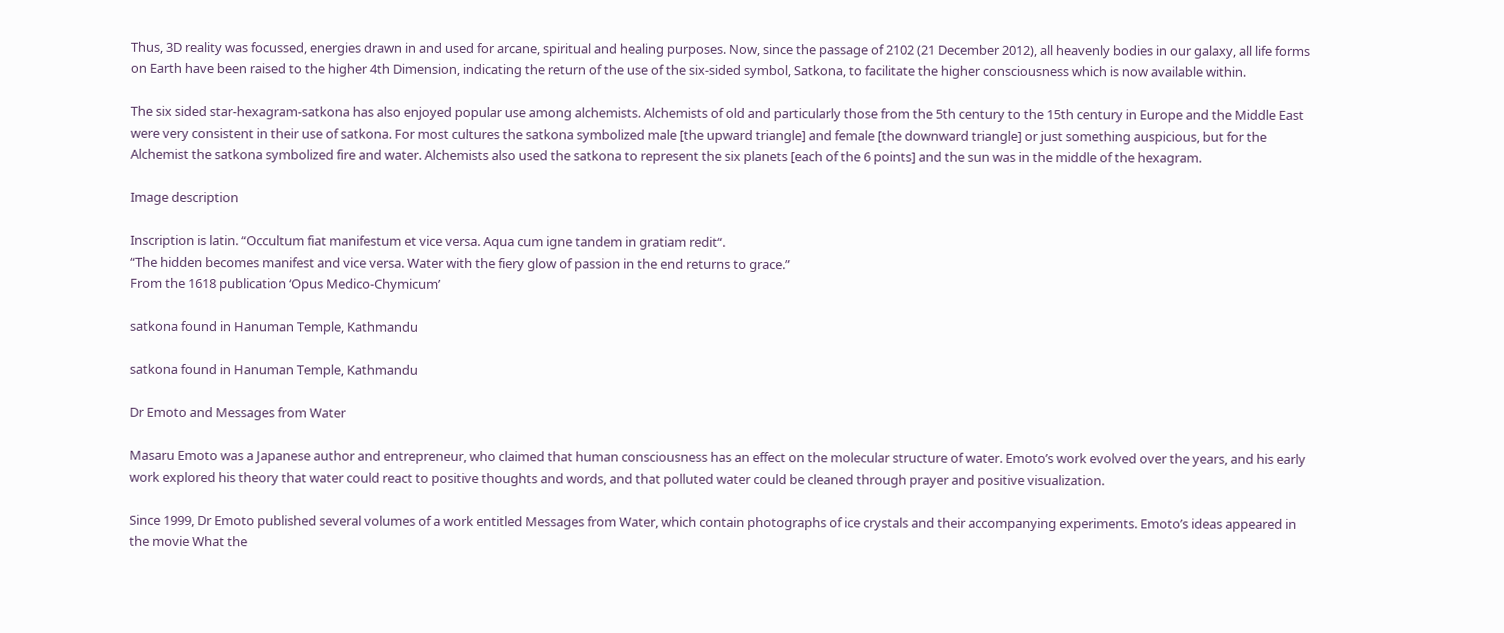Thus, 3D reality was focussed, energies drawn in and used for arcane, spiritual and healing purposes. Now, since the passage of 2102 (21 December 2012), all heavenly bodies in our galaxy, all life forms on Earth have been raised to the higher 4th Dimension, indicating the return of the use of the six-sided symbol, Satkona, to facilitate the higher consciousness which is now available within.

The six sided star-hexagram-satkona has also enjoyed popular use among alchemists. Alchemists of old and particularly those from the 5th century to the 15th century in Europe and the Middle East were very consistent in their use of satkona. For most cultures the satkona symbolized male [the upward triangle] and female [the downward triangle] or just something auspicious, but for the Alchemist the satkona symbolized fire and water. Alchemists also used the satkona to represent the six planets [each of the 6 points] and the sun was in the middle of the hexagram.

Image description

Inscription is latin. “Occultum fiat manifestum et vice versa. Aqua cum igne tandem in gratiam redit“.
“The hidden becomes manifest and vice versa. Water with the fiery glow of passion in the end returns to grace.”
From the 1618 publication ‘Opus Medico-Chymicum’

satkona found in Hanuman Temple, Kathmandu

satkona found in Hanuman Temple, Kathmandu

Dr Emoto and Messages from Water

Masaru Emoto was a Japanese author and entrepreneur, who claimed that human consciousness has an effect on the molecular structure of water. Emoto’s work evolved over the years, and his early work explored his theory that water could react to positive thoughts and words, and that polluted water could be cleaned through prayer and positive visualization.

Since 1999, Dr Emoto published several volumes of a work entitled Messages from Water, which contain photographs of ice crystals and their accompanying experiments. Emoto’s ideas appeared in the movie What the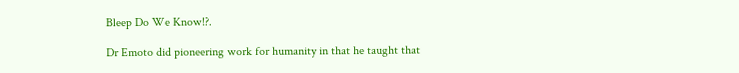Bleep Do We Know!?.

Dr Emoto did pioneering work for humanity in that he taught that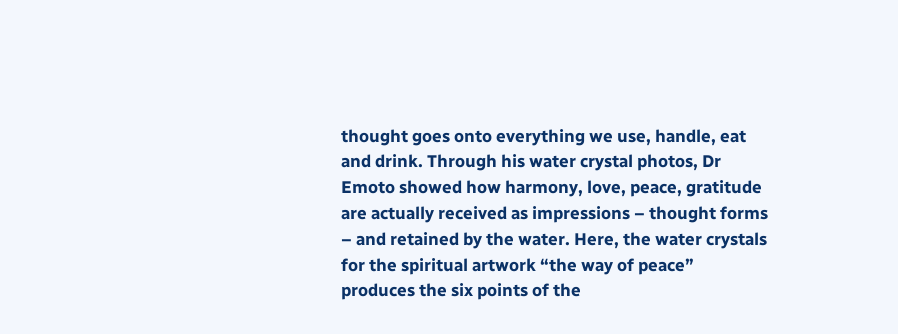thought goes onto everything we use, handle, eat and drink. Through his water crystal photos, Dr Emoto showed how harmony, love, peace, gratitude are actually received as impressions – thought forms – and retained by the water. Here, the water crystals for the spiritual artwork “the way of peace” produces the six points of the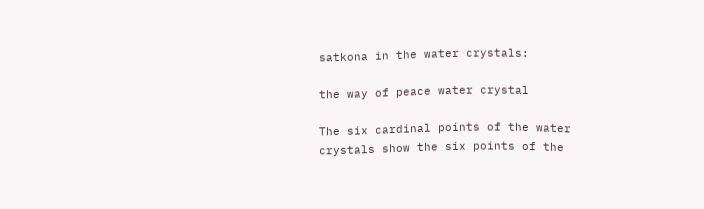satkona in the water crystals:

the way of peace water crystal

The six cardinal points of the water crystals show the six points of the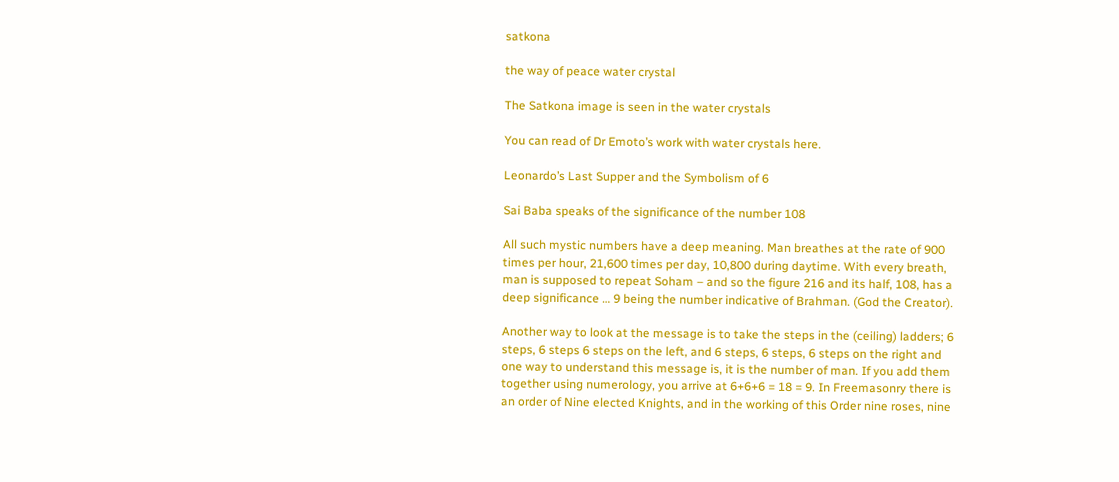satkona

the way of peace water crystal

The Satkona image is seen in the water crystals

You can read of Dr Emoto’s work with water crystals here.

Leonardo’s Last Supper and the Symbolism of 6

Sai Baba speaks of the significance of the number 108

All such mystic numbers have a deep meaning. Man breathes at the rate of 900 times per hour, 21,600 times per day, 10,800 during daytime. With every breath, man is supposed to repeat Soham – and so the figure 216 and its half, 108, has a deep significance … 9 being the number indicative of Brahman. (God the Creator).

Another way to look at the message is to take the steps in the (ceiling) ladders; 6 steps, 6 steps 6 steps on the left, and 6 steps, 6 steps, 6 steps on the right and one way to understand this message is, it is the number of man. If you add them together using numerology, you arrive at 6+6+6 = 18 = 9. In Freemasonry there is an order of Nine elected Knights, and in the working of this Order nine roses, nine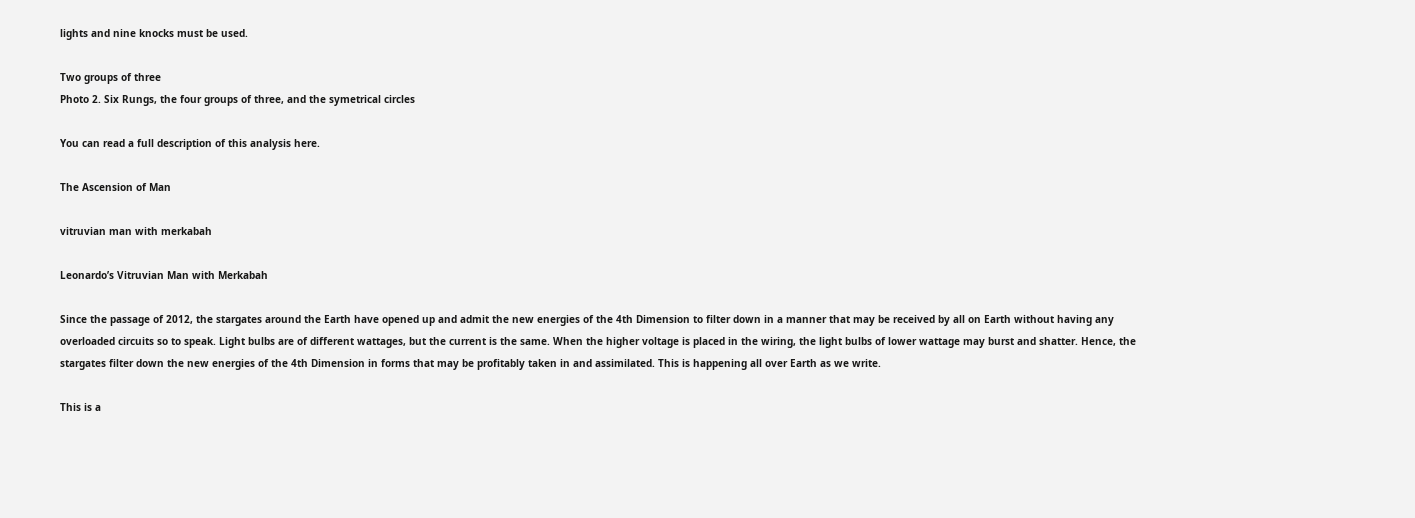lights and nine knocks must be used.

Two groups of three
Photo 2. Six Rungs, the four groups of three, and the symetrical circles

You can read a full description of this analysis here.

The Ascension of Man

vitruvian man with merkabah

Leonardo’s Vitruvian Man with Merkabah

Since the passage of 2012, the stargates around the Earth have opened up and admit the new energies of the 4th Dimension to filter down in a manner that may be received by all on Earth without having any overloaded circuits so to speak. Light bulbs are of different wattages, but the current is the same. When the higher voltage is placed in the wiring, the light bulbs of lower wattage may burst and shatter. Hence, the stargates filter down the new energies of the 4th Dimension in forms that may be profitably taken in and assimilated. This is happening all over Earth as we write.

This is a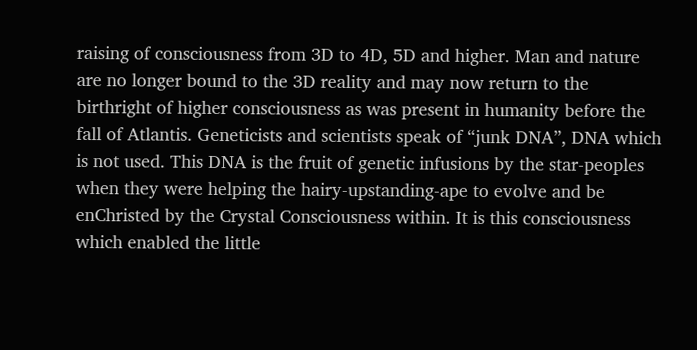raising of consciousness from 3D to 4D, 5D and higher. Man and nature are no longer bound to the 3D reality and may now return to the birthright of higher consciousness as was present in humanity before the fall of Atlantis. Geneticists and scientists speak of “junk DNA”, DNA which is not used. This DNA is the fruit of genetic infusions by the star-peoples when they were helping the hairy-upstanding-ape to evolve and be enChristed by the Crystal Consciousness within. It is this consciousness which enabled the little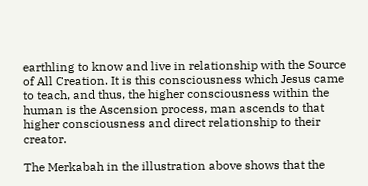earthling to know and live in relationship with the Source of All Creation. It is this consciousness which Jesus came to teach, and thus, the higher consciousness within the human is the Ascension process, man ascends to that higher consciousness and direct relationship to their creator.

The Merkabah in the illustration above shows that the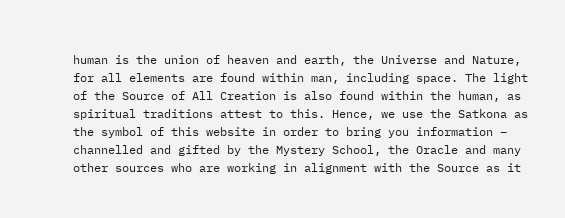human is the union of heaven and earth, the Universe and Nature, for all elements are found within man, including space. The light of the Source of All Creation is also found within the human, as spiritual traditions attest to this. Hence, we use the Satkona as the symbol of this website in order to bring you information – channelled and gifted by the Mystery School, the Oracle and many other sources who are working in alignment with the Source as it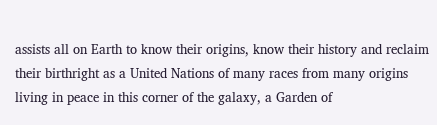assists all on Earth to know their origins, know their history and reclaim their birthright as a United Nations of many races from many origins living in peace in this corner of the galaxy, a Garden of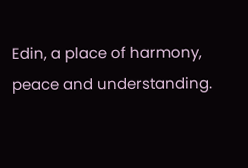Edin, a place of harmony, peace and understanding.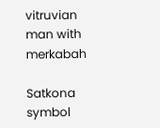vitruvian man with merkabah

Satkona symbol